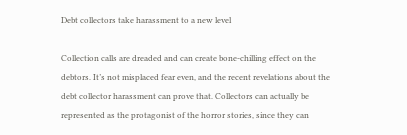Debt collectors take harassment to a new level

Collection calls are dreaded and can create bone-chilling effect on the debtors. It’s not misplaced fear even, and the recent revelations about the debt collector harassment can prove that. Collectors can actually be represented as the protagonist of the horror stories, since they can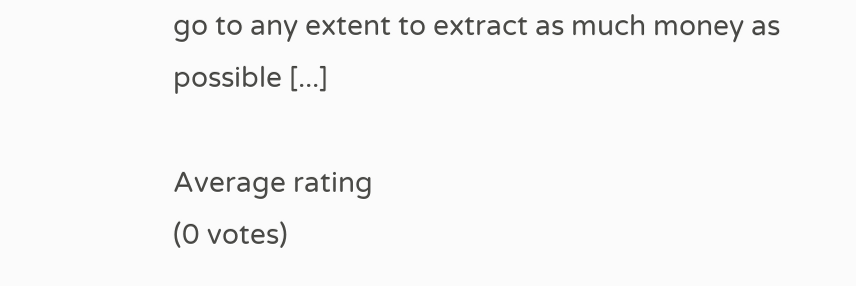go to any extent to extract as much money as possible [...]

Average rating
(0 votes)